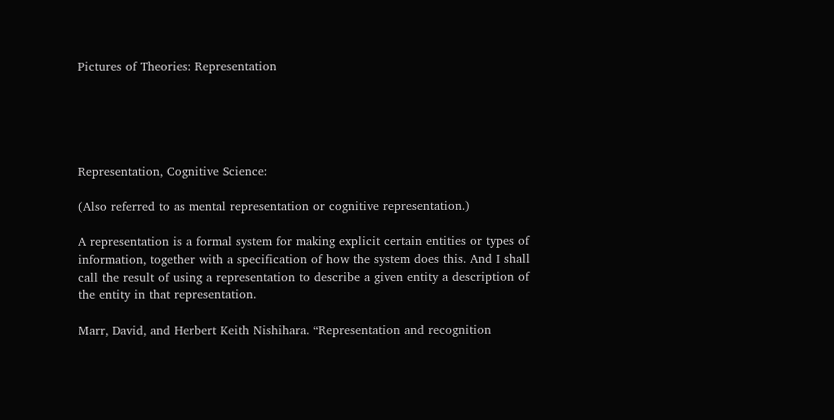Pictures of Theories: Representation





Representation, Cognitive Science:

(Also referred to as mental representation or cognitive representation.)

A representation is a formal system for making explicit certain entities or types of information, together with a specification of how the system does this. And I shall call the result of using a representation to describe a given entity a description of the entity in that representation.

Marr, David, and Herbert Keith Nishihara. “Representation and recognition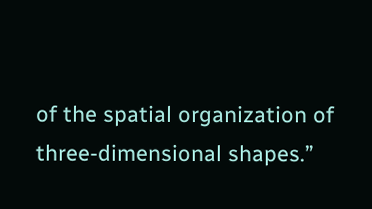of the spatial organization of three-dimensional shapes.”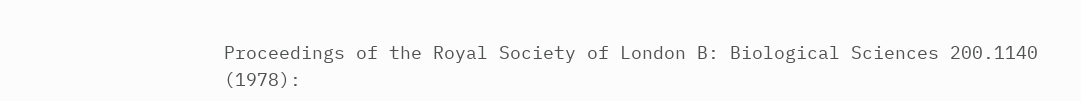Proceedings of the Royal Society of London B: Biological Sciences 200.1140 (1978):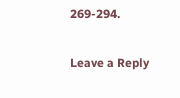269-294.

Leave a Reply